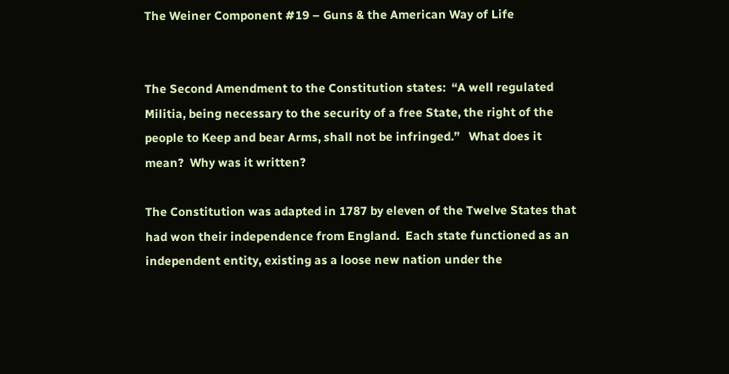The Weiner Component #19 – Guns & the American Way of Life


The Second Amendment to the Constitution states:  “A well regulated Militia, being necessary to the security of a free State, the right of the people to Keep and bear Arms, shall not be infringed.”   What does it mean?  Why was it written?

The Constitution was adapted in 1787 by eleven of the Twelve States that had won their independence from England.  Each state functioned as an independent entity, existing as a loose new nation under the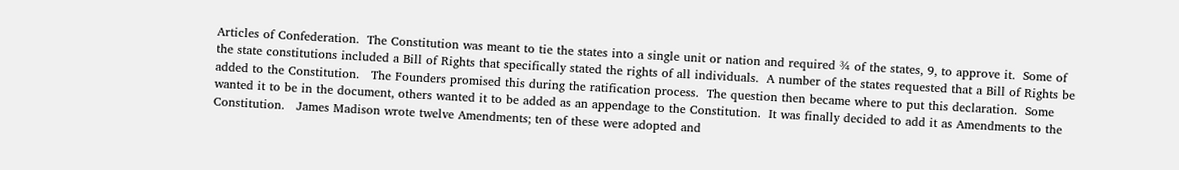Articles of Confederation.  The Constitution was meant to tie the states into a single unit or nation and required ¾ of the states, 9, to approve it.  Some of the state constitutions included a Bill of Rights that specifically stated the rights of all individuals.  A number of the states requested that a Bill of Rights be added to the Constitution.   The Founders promised this during the ratification process.  The question then became where to put this declaration.  Some wanted it to be in the document, others wanted it to be added as an appendage to the Constitution.  It was finally decided to add it as Amendments to the Constitution.   James Madison wrote twelve Amendments; ten of these were adopted and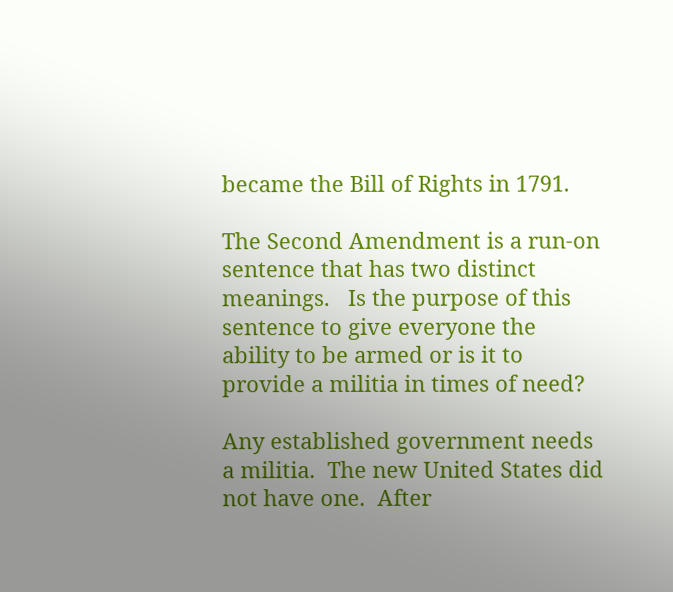became the Bill of Rights in 1791.

The Second Amendment is a run-on sentence that has two distinct meanings.   Is the purpose of this sentence to give everyone the ability to be armed or is it to provide a militia in times of need?

Any established government needs a militia.  The new United States did not have one.  After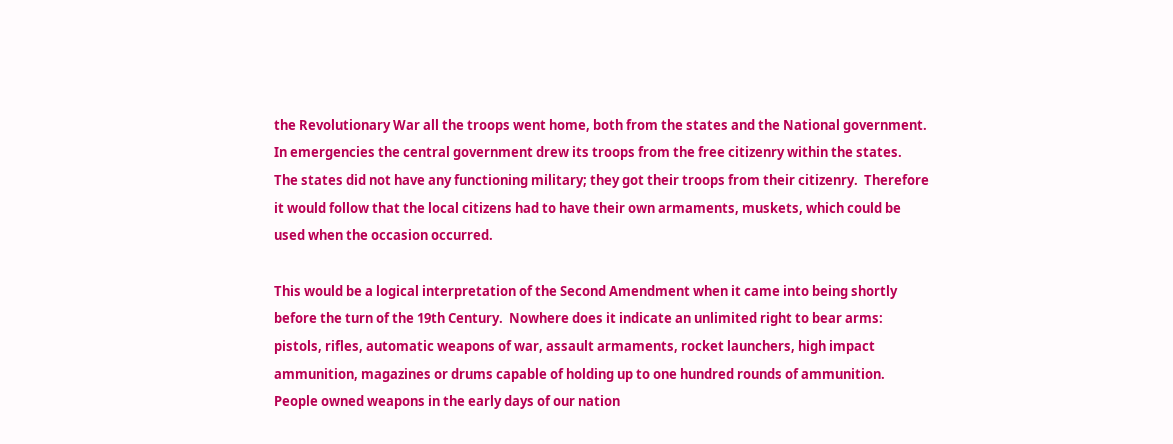the Revolutionary War all the troops went home, both from the states and the National government.  In emergencies the central government drew its troops from the free citizenry within the states.  The states did not have any functioning military; they got their troops from their citizenry.  Therefore it would follow that the local citizens had to have their own armaments, muskets, which could be used when the occasion occurred.

This would be a logical interpretation of the Second Amendment when it came into being shortly before the turn of the 19th Century.  Nowhere does it indicate an unlimited right to bear arms: pistols, rifles, automatic weapons of war, assault armaments, rocket launchers, high impact ammunition, magazines or drums capable of holding up to one hundred rounds of ammunition.  People owned weapons in the early days of our nation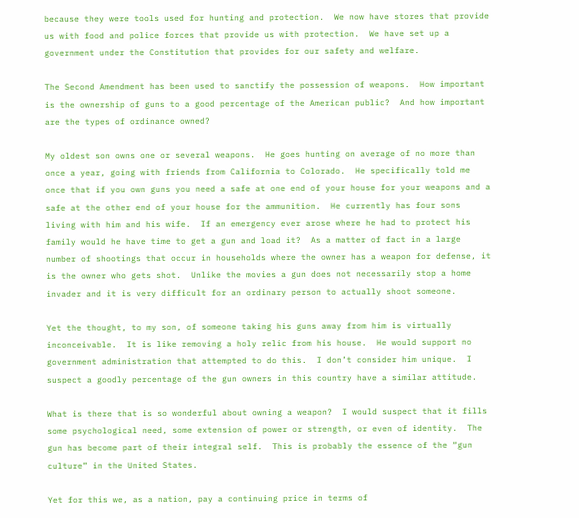because they were tools used for hunting and protection.  We now have stores that provide us with food and police forces that provide us with protection.  We have set up a government under the Constitution that provides for our safety and welfare.

The Second Amendment has been used to sanctify the possession of weapons.  How important is the ownership of guns to a good percentage of the American public?  And how important are the types of ordinance owned?

My oldest son owns one or several weapons.  He goes hunting on average of no more than once a year, going with friends from California to Colorado.  He specifically told me once that if you own guns you need a safe at one end of your house for your weapons and a safe at the other end of your house for the ammunition.  He currently has four sons living with him and his wife.  If an emergency ever arose where he had to protect his family would he have time to get a gun and load it?  As a matter of fact in a large number of shootings that occur in households where the owner has a weapon for defense, it is the owner who gets shot.  Unlike the movies a gun does not necessarily stop a home invader and it is very difficult for an ordinary person to actually shoot someone.

Yet the thought, to my son, of someone taking his guns away from him is virtually inconceivable.  It is like removing a holy relic from his house.  He would support no government administration that attempted to do this.  I don’t consider him unique.  I suspect a goodly percentage of the gun owners in this country have a similar attitude.

What is there that is so wonderful about owning a weapon?  I would suspect that it fills some psychological need, some extension of power or strength, or even of identity.  The gun has become part of their integral self.  This is probably the essence of the “gun culture” in the United States.

Yet for this we, as a nation, pay a continuing price in terms of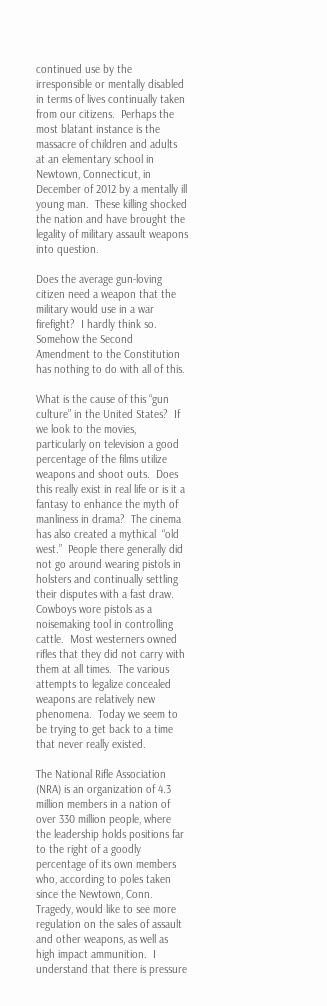continued use by the irresponsible or mentally disabled in terms of lives continually taken from our citizens.  Perhaps the most blatant instance is the massacre of children and adults at an elementary school in Newtown, Connecticut, in December of 2012 by a mentally ill young man.  These killing shocked the nation and have brought the legality of military assault weapons into question.

Does the average gun-loving citizen need a weapon that the military would use in a war firefight?  I hardly think so.  Somehow the Second Amendment to the Constitution has nothing to do with all of this.

What is the cause of this “gun culture” in the United States?  If we look to the movies, particularly on television a good percentage of the films utilize weapons and shoot outs.  Does this really exist in real life or is it a fantasy to enhance the myth of manliness in drama?  The cinema has also created a mythical  “old west.”  People there generally did not go around wearing pistols in holsters and continually settling their disputes with a fast draw.  Cowboys wore pistols as a noisemaking tool in controlling cattle.  Most westerners owned rifles that they did not carry with them at all times.  The various attempts to legalize concealed weapons are relatively new phenomena.  Today we seem to be trying to get back to a time that never really existed.

The National Rifle Association (NRA) is an organization of 4.3 million members in a nation of over 330 million people, where the leadership holds positions far to the right of a goodly percentage of its own members who, according to poles taken since the Newtown, Conn. Tragedy, would like to see more regulation on the sales of assault and other weapons, as well as high impact ammunition.  I understand that there is pressure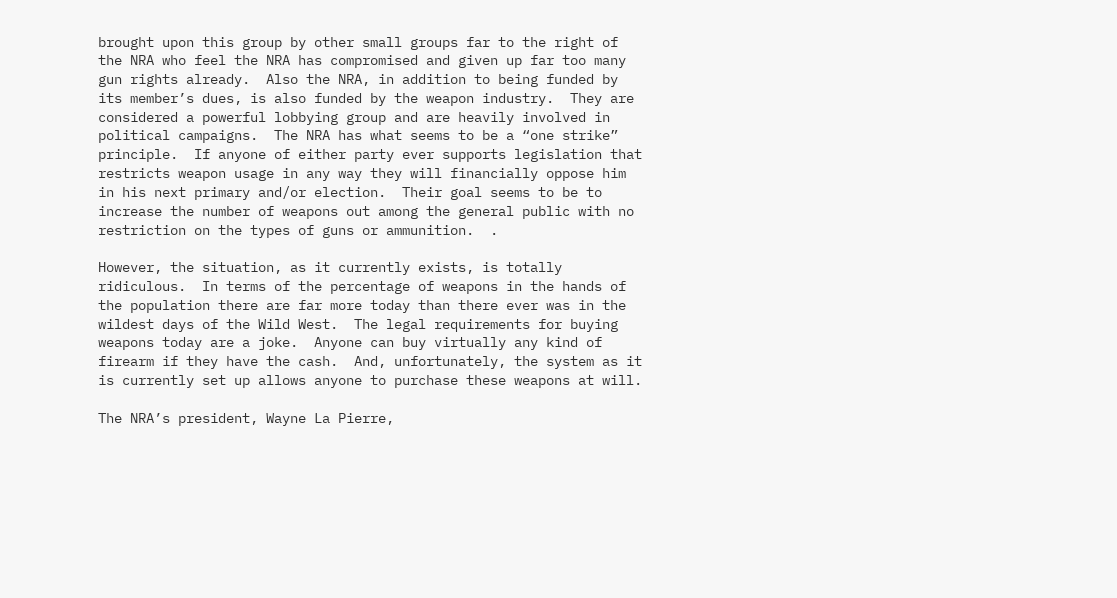brought upon this group by other small groups far to the right of the NRA who feel the NRA has compromised and given up far too many gun rights already.  Also the NRA, in addition to being funded by its member’s dues, is also funded by the weapon industry.  They are considered a powerful lobbying group and are heavily involved in political campaigns.  The NRA has what seems to be a “one strike” principle.  If anyone of either party ever supports legislation that restricts weapon usage in any way they will financially oppose him in his next primary and/or election.  Their goal seems to be to increase the number of weapons out among the general public with no restriction on the types of guns or ammunition.  .

However, the situation, as it currently exists, is totally ridiculous.  In terms of the percentage of weapons in the hands of the population there are far more today than there ever was in the wildest days of the Wild West.  The legal requirements for buying weapons today are a joke.  Anyone can buy virtually any kind of firearm if they have the cash.  And, unfortunately, the system as it is currently set up allows anyone to purchase these weapons at will.

The NRA’s president, Wayne La Pierre,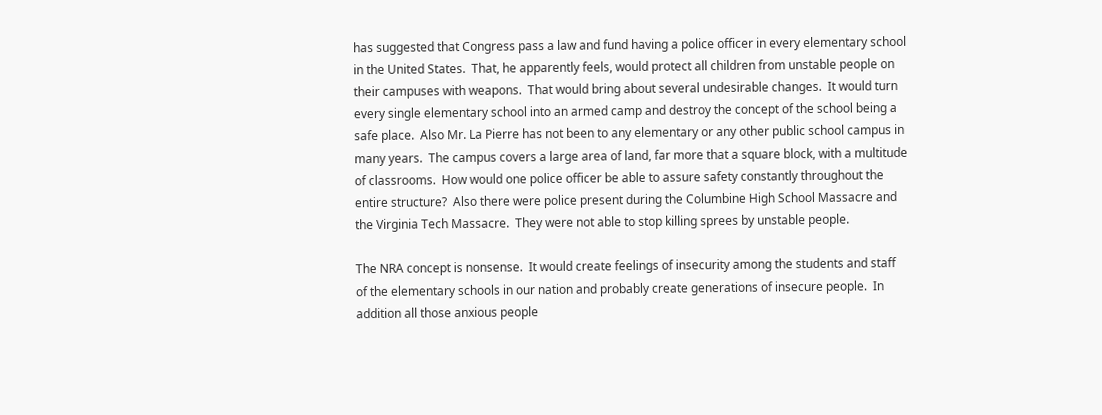has suggested that Congress pass a law and fund having a police officer in every elementary school in the United States.  That, he apparently feels, would protect all children from unstable people on their campuses with weapons.  That would bring about several undesirable changes.  It would turn every single elementary school into an armed camp and destroy the concept of the school being a safe place.  Also Mr. La Pierre has not been to any elementary or any other public school campus in many years.  The campus covers a large area of land, far more that a square block, with a multitude of classrooms.  How would one police officer be able to assure safety constantly throughout the entire structure?  Also there were police present during the Columbine High School Massacre and the Virginia Tech Massacre.  They were not able to stop killing sprees by unstable people.

The NRA concept is nonsense.  It would create feelings of insecurity among the students and staff of the elementary schools in our nation and probably create generations of insecure people.  In addition all those anxious people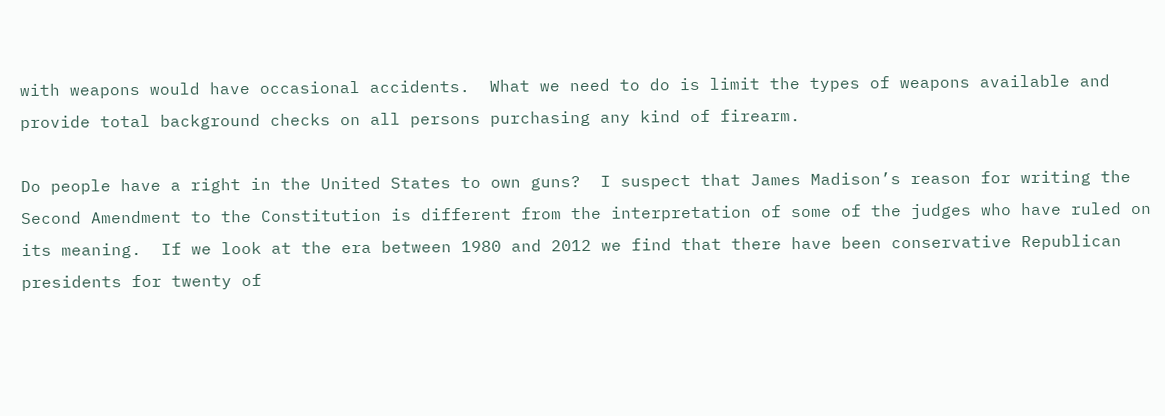with weapons would have occasional accidents.  What we need to do is limit the types of weapons available and provide total background checks on all persons purchasing any kind of firearm.

Do people have a right in the United States to own guns?  I suspect that James Madison’s reason for writing the Second Amendment to the Constitution is different from the interpretation of some of the judges who have ruled on its meaning.  If we look at the era between 1980 and 2012 we find that there have been conservative Republican presidents for twenty of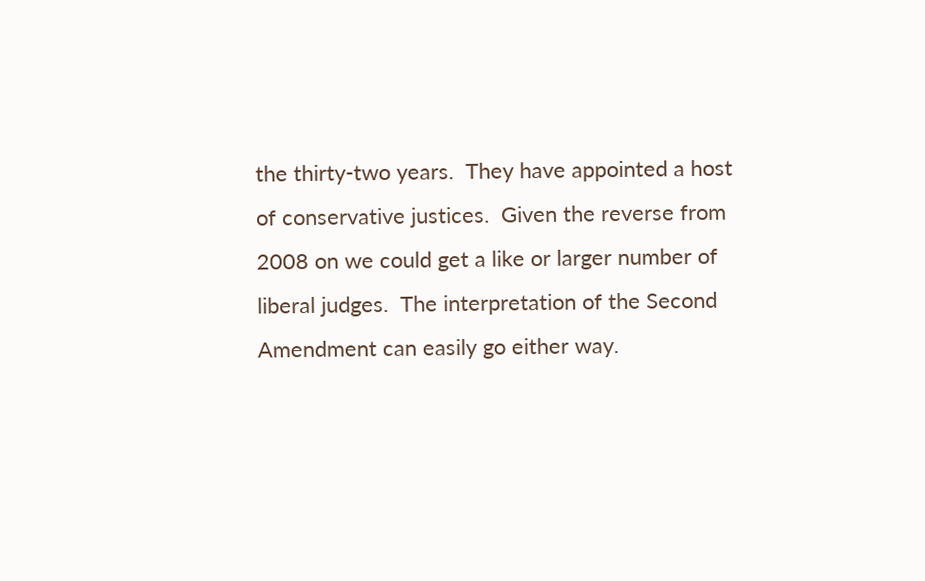the thirty-two years.  They have appointed a host of conservative justices.  Given the reverse from 2008 on we could get a like or larger number of liberal judges.  The interpretation of the Second Amendment can easily go either way.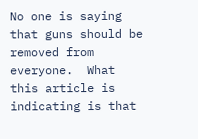No one is saying that guns should be removed from everyone.  What this article is indicating is that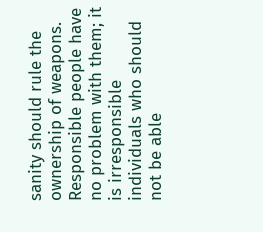sanity should rule the ownership of weapons.  Responsible people have no problem with them; it is irresponsible individuals who should not be able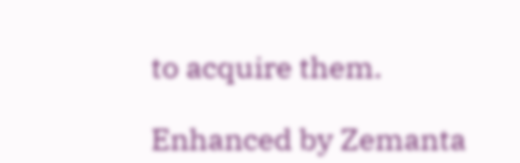to acquire them.

Enhanced by Zemanta